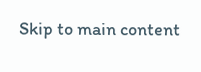Skip to main content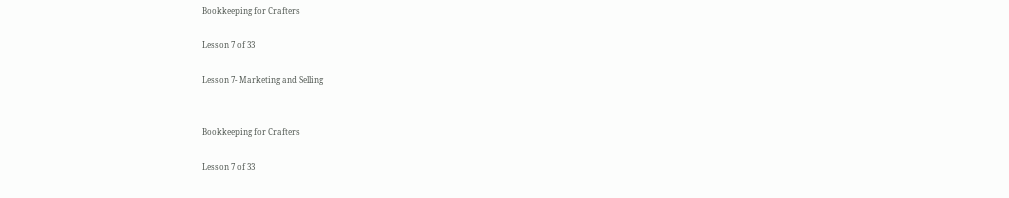Bookkeeping for Crafters

Lesson 7 of 33

Lesson 7- Marketing and Selling


Bookkeeping for Crafters

Lesson 7 of 33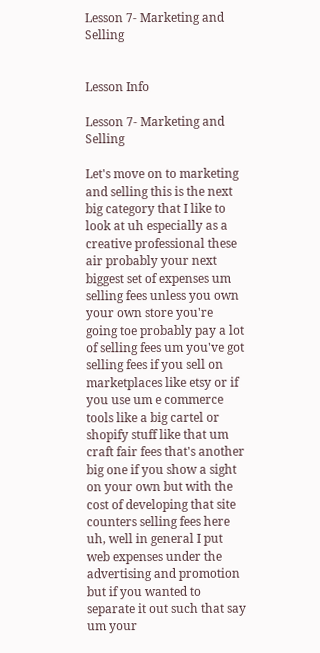Lesson 7- Marketing and Selling


Lesson Info

Lesson 7- Marketing and Selling

Let's move on to marketing and selling this is the next big category that I like to look at uh especially as a creative professional these air probably your next biggest set of expenses um selling fees unless you own your own store you're going toe probably pay a lot of selling fees um you've got selling fees if you sell on marketplaces like etsy or if you use um e commerce tools like a big cartel or shopify stuff like that um craft fair fees that's another big one if you show a sight on your own but with the cost of developing that site counters selling fees here uh, well in general I put web expenses under the advertising and promotion but if you wanted to separate it out such that say um your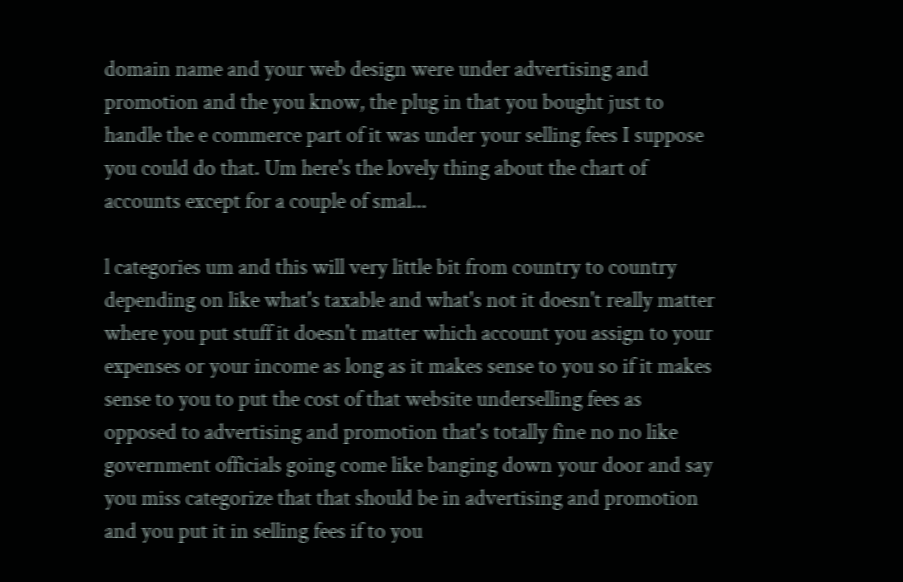domain name and your web design were under advertising and promotion and the you know, the plug in that you bought just to handle the e commerce part of it was under your selling fees I suppose you could do that. Um here's the lovely thing about the chart of accounts except for a couple of smal...

l categories um and this will very little bit from country to country depending on like what's taxable and what's not it doesn't really matter where you put stuff it doesn't matter which account you assign to your expenses or your income as long as it makes sense to you so if it makes sense to you to put the cost of that website underselling fees as opposed to advertising and promotion that's totally fine no no like government officials going come like banging down your door and say you miss categorize that that should be in advertising and promotion and you put it in selling fees if to you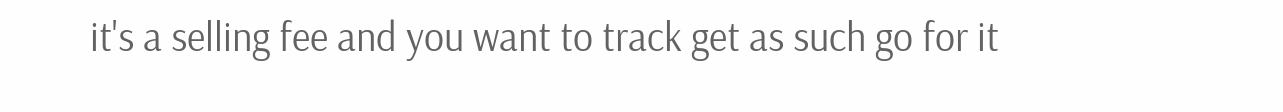it's a selling fee and you want to track get as such go for it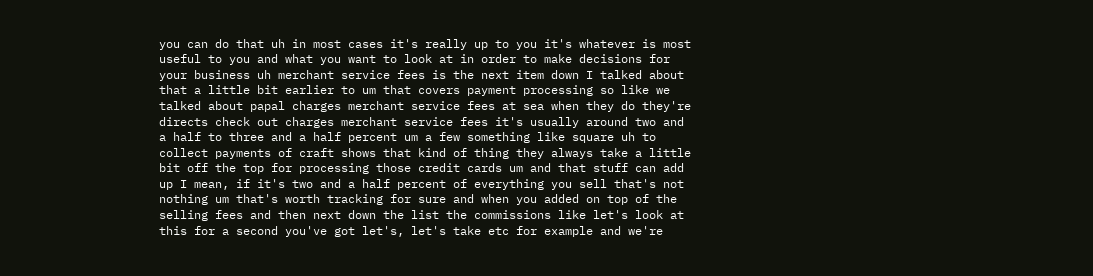you can do that uh in most cases it's really up to you it's whatever is most useful to you and what you want to look at in order to make decisions for your business uh merchant service fees is the next item down I talked about that a little bit earlier to um that covers payment processing so like we talked about papal charges merchant service fees at sea when they do they're directs check out charges merchant service fees it's usually around two and a half to three and a half percent um a few something like square uh to collect payments of craft shows that kind of thing they always take a little bit off the top for processing those credit cards um and that stuff can add up I mean, if it's two and a half percent of everything you sell that's not nothing um that's worth tracking for sure and when you added on top of the selling fees and then next down the list the commissions like let's look at this for a second you've got let's, let's take etc for example and we're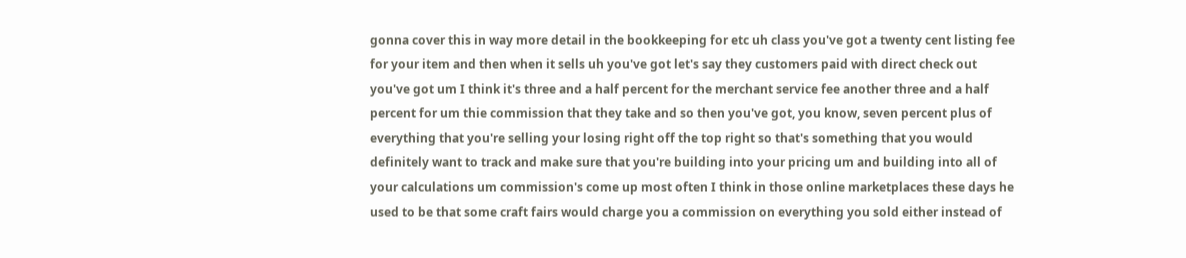gonna cover this in way more detail in the bookkeeping for etc uh class you've got a twenty cent listing fee for your item and then when it sells uh you've got let's say they customers paid with direct check out you've got um I think it's three and a half percent for the merchant service fee another three and a half percent for um thie commission that they take and so then you've got, you know, seven percent plus of everything that you're selling your losing right off the top right so that's something that you would definitely want to track and make sure that you're building into your pricing um and building into all of your calculations um commission's come up most often I think in those online marketplaces these days he used to be that some craft fairs would charge you a commission on everything you sold either instead of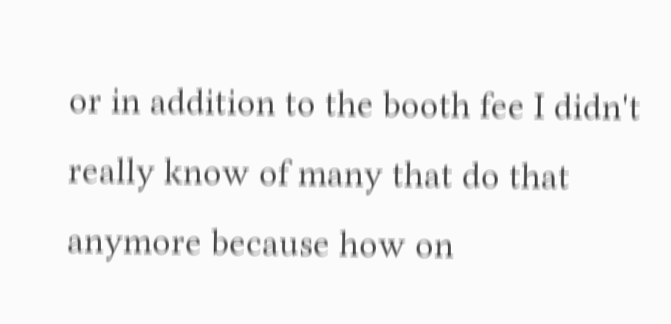or in addition to the booth fee I didn't really know of many that do that anymore because how on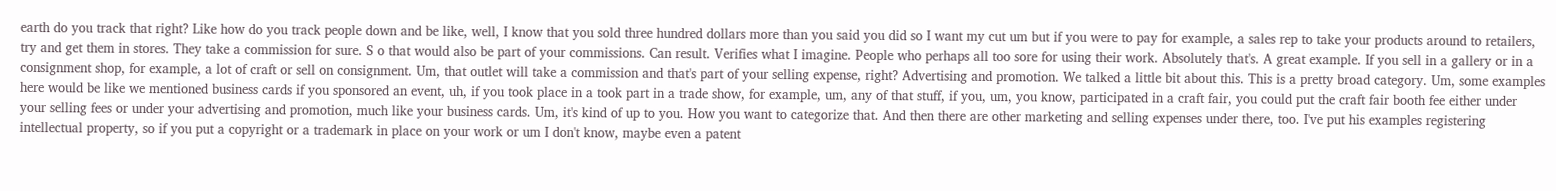earth do you track that right? Like how do you track people down and be like, well, I know that you sold three hundred dollars more than you said you did so I want my cut um but if you were to pay for example, a sales rep to take your products around to retailers, try and get them in stores. They take a commission for sure. S o that would also be part of your commissions. Can result. Verifies what I imagine. People who perhaps all too sore for using their work. Absolutely that's. A great example. If you sell in a gallery or in a consignment shop, for example, a lot of craft or sell on consignment. Um, that outlet will take a commission and that's part of your selling expense, right? Advertising and promotion. We talked a little bit about this. This is a pretty broad category. Um, some examples here would be like we mentioned business cards if you sponsored an event, uh, if you took place in a took part in a trade show, for example, um, any of that stuff, if you, um, you know, participated in a craft fair, you could put the craft fair booth fee either under your selling fees or under your advertising and promotion, much like your business cards. Um, it's kind of up to you. How you want to categorize that. And then there are other marketing and selling expenses under there, too. I've put his examples registering intellectual property, so if you put a copyright or a trademark in place on your work or um I don't know, maybe even a patent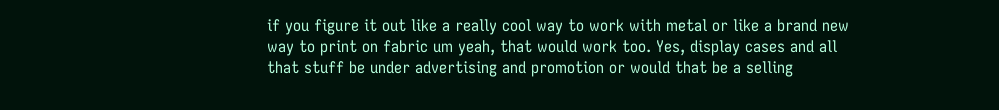if you figure it out like a really cool way to work with metal or like a brand new way to print on fabric um yeah, that would work too. Yes, display cases and all that stuff be under advertising and promotion or would that be a selling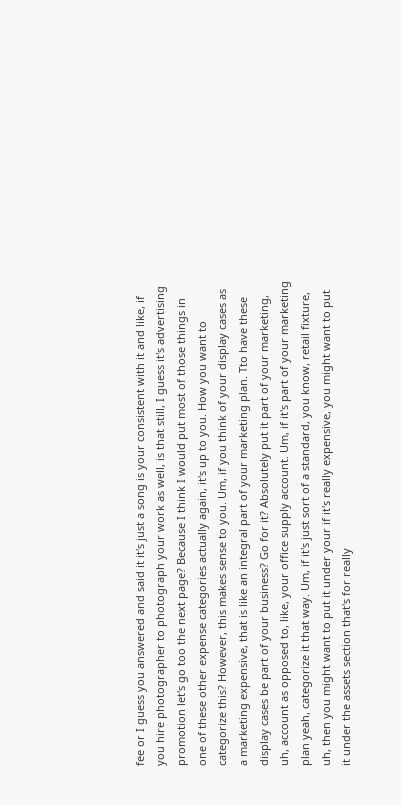fee or I guess you answered and said it it's just a song is your consistent with it and like, if you hire photographer to photograph your work as well, is that still, I guess it's advertising promotion let's go too the next page? Because I think I would put most of those things in one of these other expense categories actually again, it's up to you. How you want to categorize this? However, this makes sense to you. Um, if you think of your display cases as a marketing expensive, that is like an integral part of your marketing plan. Tto have these display cases be part of your business? Go for it? Absolutely put it part of your marketing, uh, account as opposed to, like, your office supply account. Um, if it's part of your marketing plan yeah, categorize it that way. Um, if it's just sort of a standard, you know, retail fixture, uh, then you might want to put it under your if it's really expensive, you might want to put it under the assets section that's for really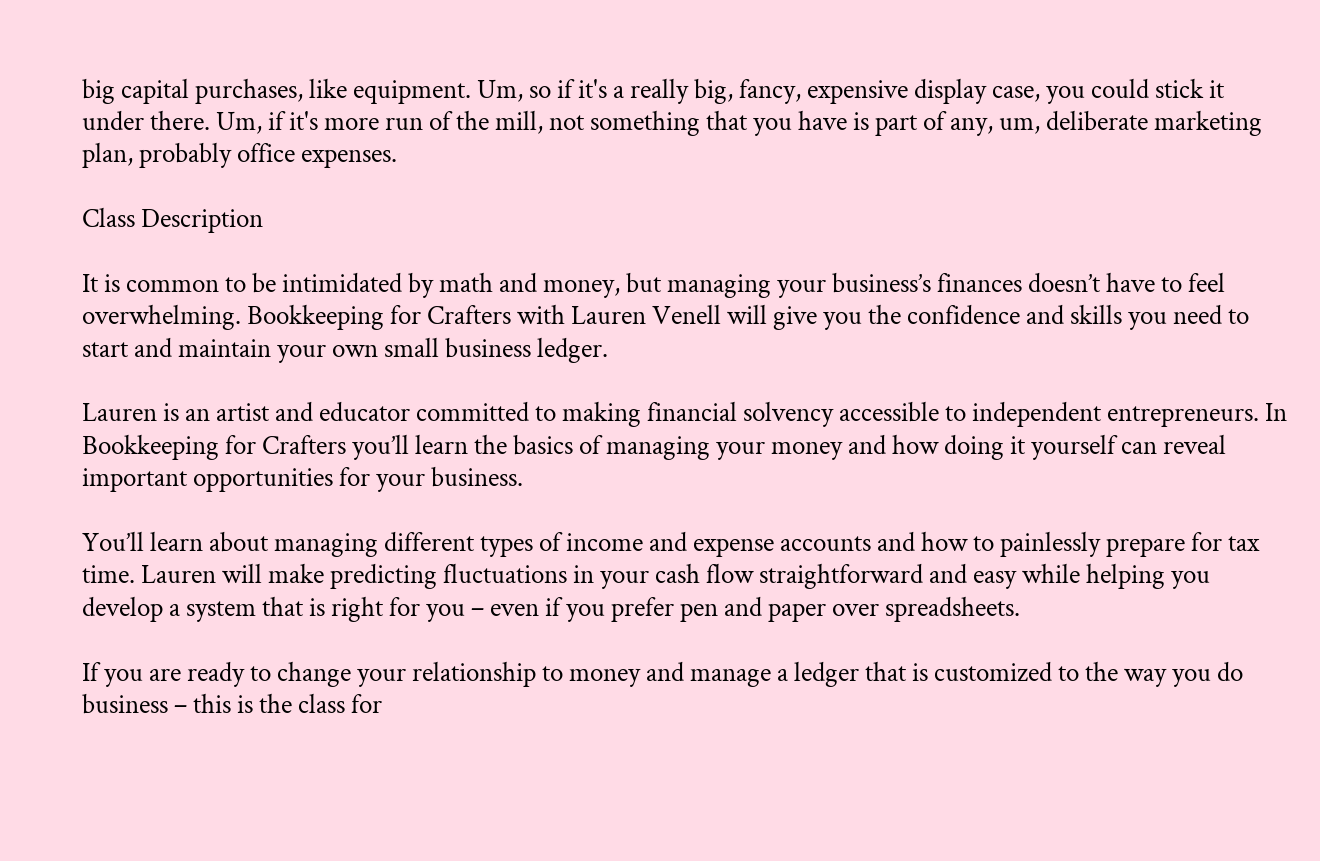big capital purchases, like equipment. Um, so if it's a really big, fancy, expensive display case, you could stick it under there. Um, if it's more run of the mill, not something that you have is part of any, um, deliberate marketing plan, probably office expenses.

Class Description

It is common to be intimidated by math and money, but managing your business’s finances doesn’t have to feel overwhelming. Bookkeeping for Crafters with Lauren Venell will give you the confidence and skills you need to start and maintain your own small business ledger.

Lauren is an artist and educator committed to making financial solvency accessible to independent entrepreneurs. In Bookkeeping for Crafters you’ll learn the basics of managing your money and how doing it yourself can reveal important opportunities for your business.

You’ll learn about managing different types of income and expense accounts and how to painlessly prepare for tax time. Lauren will make predicting fluctuations in your cash flow straightforward and easy while helping you develop a system that is right for you – even if you prefer pen and paper over spreadsheets.

If you are ready to change your relationship to money and manage a ledger that is customized to the way you do business – this is the class for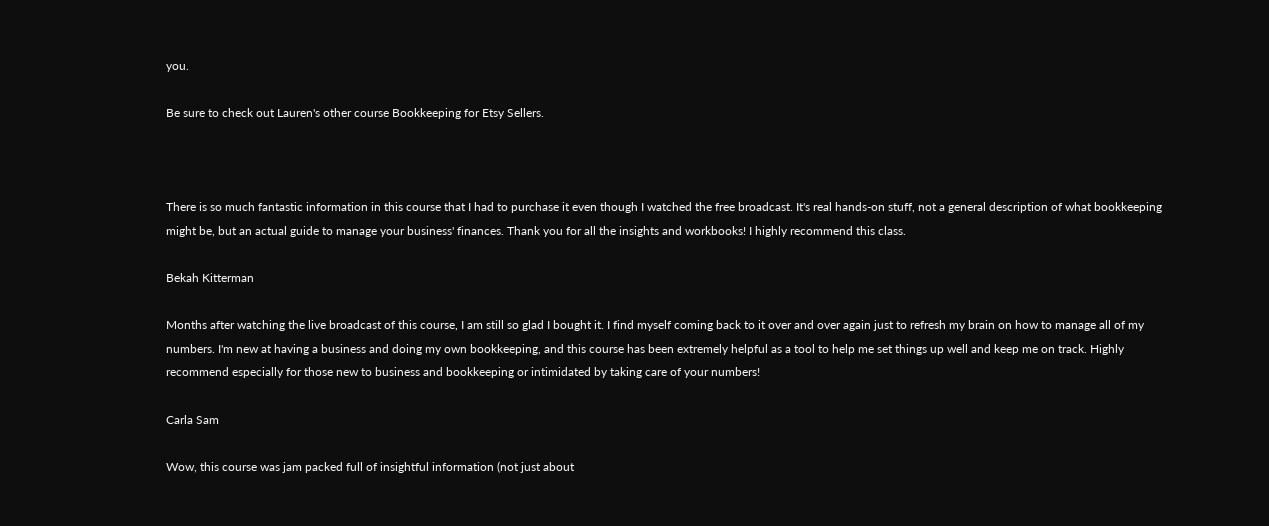you.

Be sure to check out Lauren's other course Bookkeeping for Etsy Sellers.



There is so much fantastic information in this course that I had to purchase it even though I watched the free broadcast. It's real hands-on stuff, not a general description of what bookkeeping might be, but an actual guide to manage your business' finances. Thank you for all the insights and workbooks! I highly recommend this class.

Bekah Kitterman

Months after watching the live broadcast of this course, I am still so glad I bought it. I find myself coming back to it over and over again just to refresh my brain on how to manage all of my numbers. I'm new at having a business and doing my own bookkeeping, and this course has been extremely helpful as a tool to help me set things up well and keep me on track. Highly recommend especially for those new to business and bookkeeping or intimidated by taking care of your numbers!

Carla Sam

Wow, this course was jam packed full of insightful information (not just about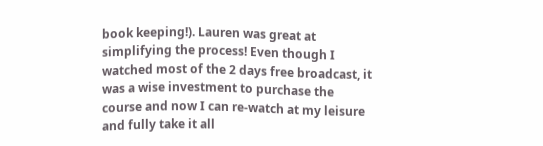book keeping!). Lauren was great at simplifying the process! Even though I watched most of the 2 days free broadcast, it was a wise investment to purchase the course and now I can re-watch at my leisure and fully take it all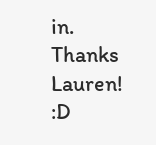in. Thanks Lauren! :D